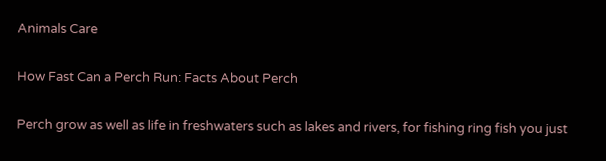Animals Care

How Fast Can a Perch Run: Facts About Perch

Perch grow as well as life in freshwaters such as lakes and rivers, for fishing ring fish you just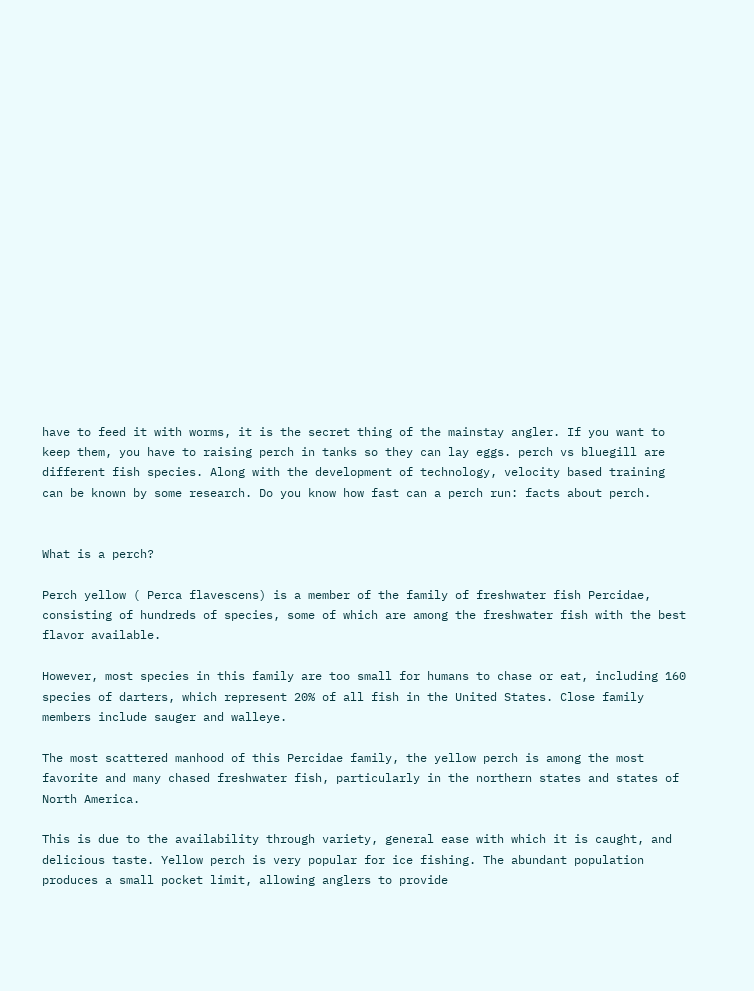have to feed it with worms, it is the secret thing of the mainstay angler. If you want to keep them, you have to raising perch in tanks so they can lay eggs. perch vs bluegill are different fish species. Along with the development of technology, velocity based training can be known by some research. Do you know how fast can a perch run: facts about perch.


What is a perch?

Perch yellow ( Perca flavescens) is a member of the family of freshwater fish Percidae, consisting of hundreds of species, some of which are among the freshwater fish with the best flavor available.

However, most species in this family are too small for humans to chase or eat, including 160 species of darters, which represent 20% of all fish in the United States. Close family members include sauger and walleye.

The most scattered manhood of this Percidae family, the yellow perch is among the most favorite and many chased freshwater fish, particularly in the northern states and states of North America.

This is due to the availability through variety, general ease with which it is caught, and delicious taste. Yellow perch is very popular for ice fishing. The abundant population produces a small pocket limit, allowing anglers to provide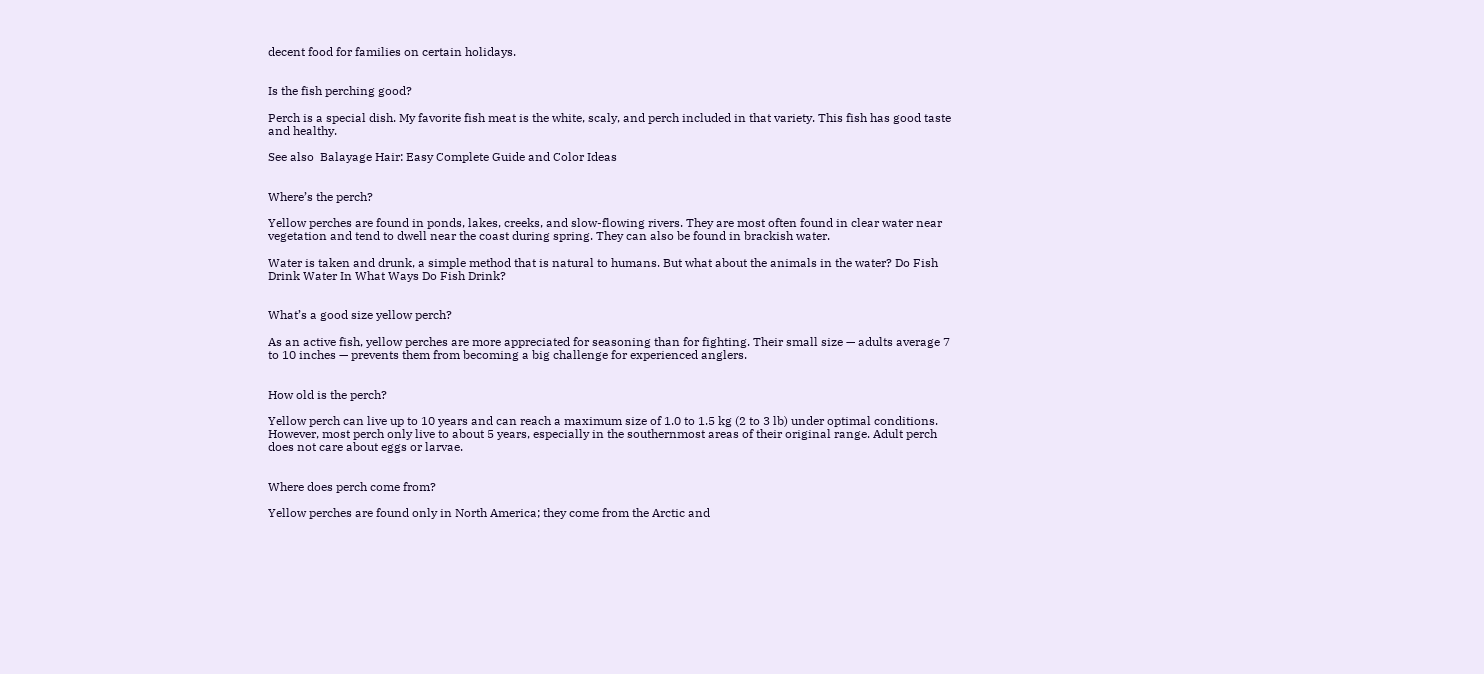decent food for families on certain holidays.


Is the fish perching good?

Perch is a special dish. My favorite fish meat is the white, scaly, and perch included in that variety. This fish has good taste and healthy.

See also  Balayage Hair: Easy Complete Guide and Color Ideas


Where’s the perch?

Yellow perches are found in ponds, lakes, creeks, and slow-flowing rivers. They are most often found in clear water near vegetation and tend to dwell near the coast during spring. They can also be found in brackish water.

Water is taken and drunk, a simple method that is natural to humans. But what about the animals in the water? Do Fish Drink Water In What Ways Do Fish Drink?


What’s a good size yellow perch?

As an active fish, yellow perches are more appreciated for seasoning than for fighting. Their small size — adults average 7 to 10 inches — prevents them from becoming a big challenge for experienced anglers.


How old is the perch?

Yellow perch can live up to 10 years and can reach a maximum size of 1.0 to 1.5 kg (2 to 3 lb) under optimal conditions. However, most perch only live to about 5 years, especially in the southernmost areas of their original range. Adult perch does not care about eggs or larvae.


Where does perch come from?

Yellow perches are found only in North America; they come from the Arctic and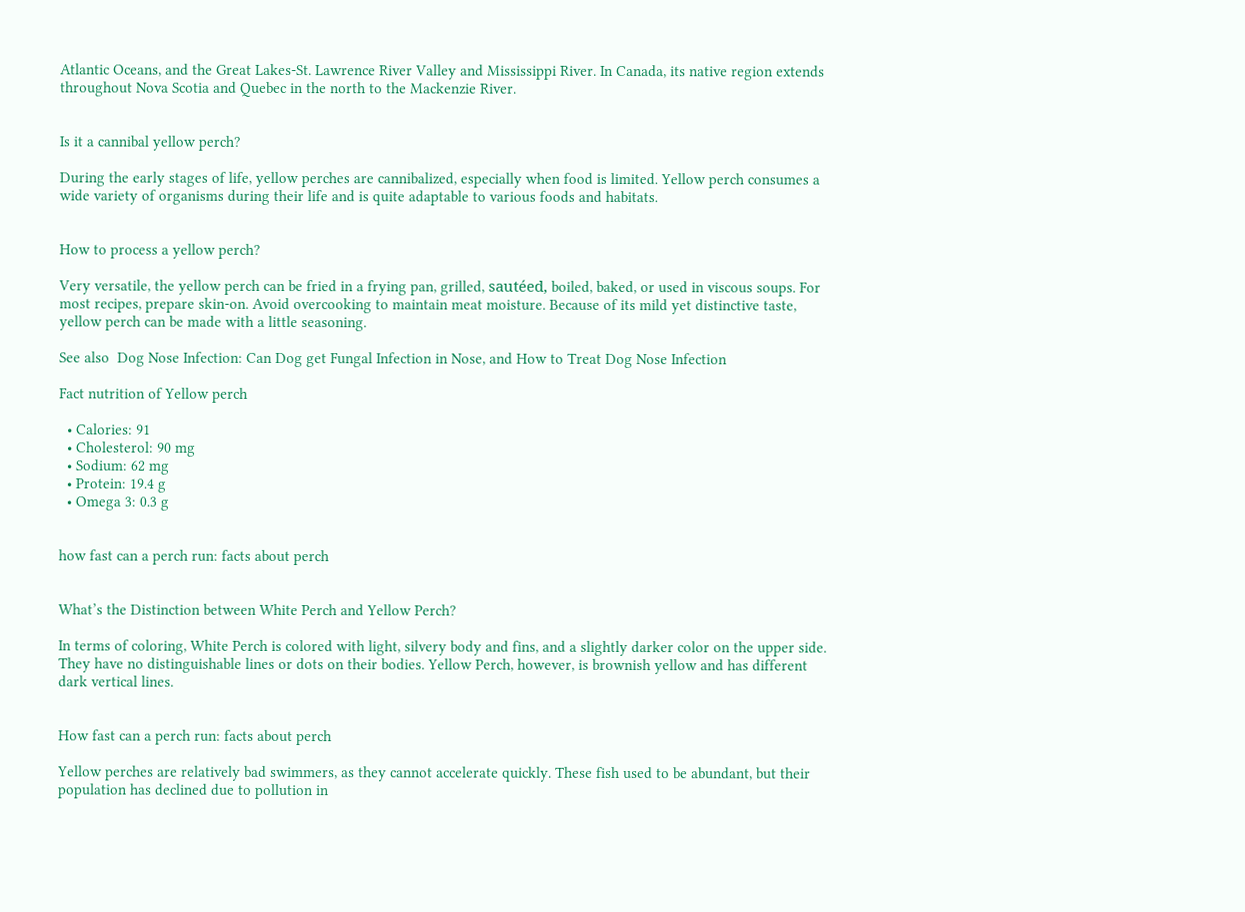Atlantic Oceans, and the Great Lakes-St. Lawrence River Valley and Mississippi River. In Canada, its native region extends throughout Nova Scotia and Quebec in the north to the Mackenzie River.


Is it a cannibal yellow perch?

During the early stages of life, yellow perches are cannibalized, especially when food is limited. Yellow perch consumes a wide variety of organisms during their life and is quite adaptable to various foods and habitats.


How to process a yellow perch?

Very versatile, the yellow perch can be fried in a frying pan, grilled, sautéed, boiled, baked, or used in viscous soups. For most recipes, prepare skin-on. Avoid overcooking to maintain meat moisture. Because of its mild yet distinctive taste, yellow perch can be made with a little seasoning.

See also  Dog Nose Infection: Can Dog get Fungal Infection in Nose, and How to Treat Dog Nose Infection

Fact nutrition of Yellow perch

  • Calories: 91
  • Cholesterol: 90 mg
  • Sodium: 62 mg
  • Protein: 19.4 g
  • Omega 3: 0.3 g


how fast can a perch run: facts about perch


What’s the Distinction between White Perch and Yellow Perch?

In terms of coloring, White Perch is colored with light, silvery body and fins, and a slightly darker color on the upper side. They have no distinguishable lines or dots on their bodies. Yellow Perch, however, is brownish yellow and has different dark vertical lines.


How fast can a perch run: facts about perch

Yellow perches are relatively bad swimmers, as they cannot accelerate quickly. These fish used to be abundant, but their population has declined due to pollution in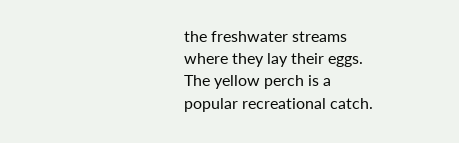the freshwater streams where they lay their eggs. The yellow perch is a popular recreational catch.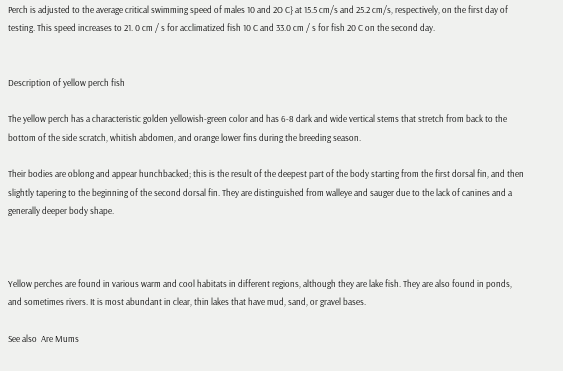Perch is adjusted to the average critical swimming speed of males 10 and 2O C} at 15.5 cm/s and 25.2 cm/s, respectively, on the first day of testing. This speed increases to 21. 0 cm / s for acclimatized fish 10 C and 33.0 cm / s for fish 20 C on the second day.


Description of yellow perch fish

The yellow perch has a characteristic golden yellowish-green color and has 6-8 dark and wide vertical stems that stretch from back to the bottom of the side scratch, whitish abdomen, and orange lower fins during the breeding season.

Their bodies are oblong and appear hunchbacked; this is the result of the deepest part of the body starting from the first dorsal fin, and then slightly tapering to the beginning of the second dorsal fin. They are distinguished from walleye and sauger due to the lack of canines and a generally deeper body shape.



Yellow perches are found in various warm and cool habitats in different regions, although they are lake fish. They are also found in ponds, and sometimes rivers. It is most abundant in clear, thin lakes that have mud, sand, or gravel bases.

See also  Are Mums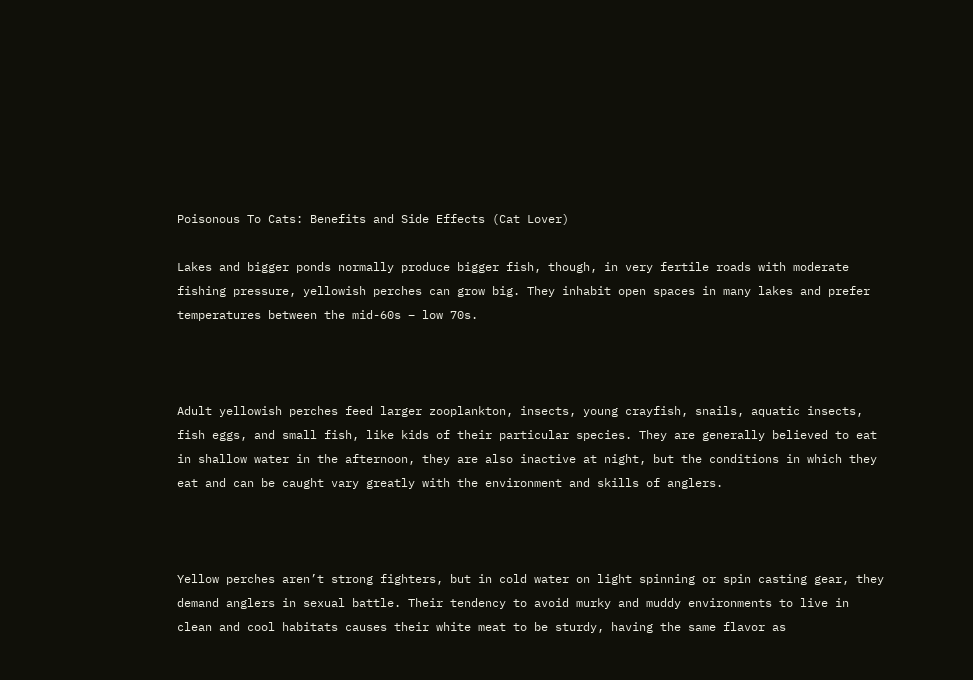Poisonous To Cats: Benefits and Side Effects (Cat Lover)

Lakes and bigger ponds normally produce bigger fish, though, in very fertile roads with moderate fishing pressure, yellowish perches can grow big. They inhabit open spaces in many lakes and prefer temperatures between the mid-60s – low 70s.



Adult yellowish perches feed larger zooplankton, insects, young crayfish, snails, aquatic insects, fish eggs, and small fish, like kids of their particular species. They are generally believed to eat in shallow water in the afternoon, they are also inactive at night, but the conditions in which they eat and can be caught vary greatly with the environment and skills of anglers.



Yellow perches aren’t strong fighters, but in cold water on light spinning or spin casting gear, they demand anglers in sexual battle. Their tendency to avoid murky and muddy environments to live in clean and cool habitats causes their white meat to be sturdy, having the same flavor as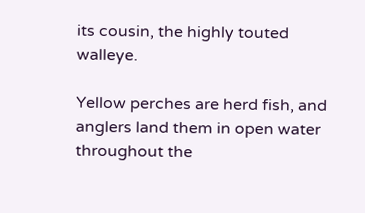its cousin, the highly touted walleye.

Yellow perches are herd fish, and anglers land them in open water throughout the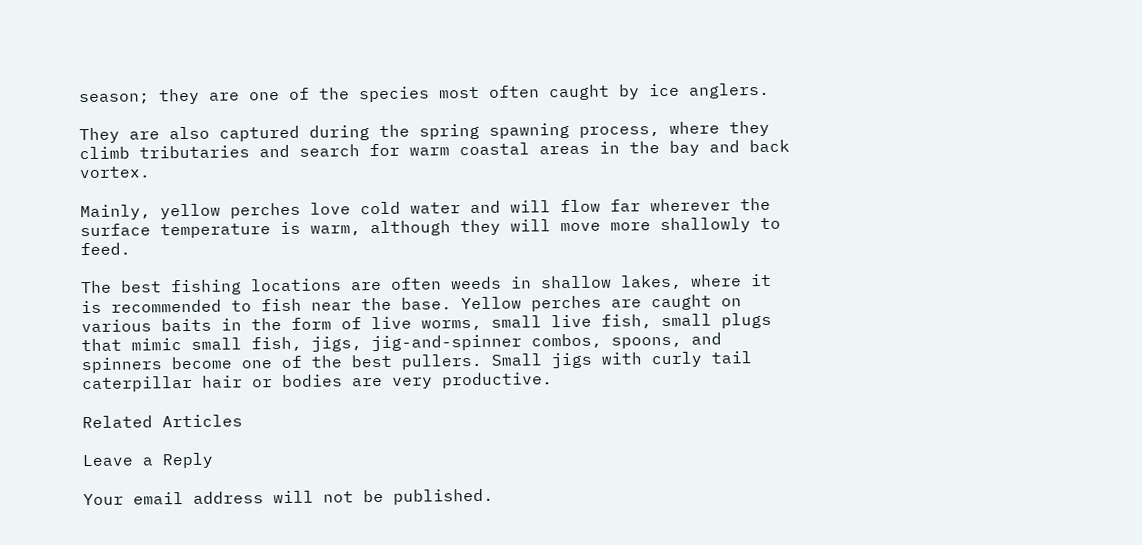season; they are one of the species most often caught by ice anglers.

They are also captured during the spring spawning process, where they climb tributaries and search for warm coastal areas in the bay and back vortex.

Mainly, yellow perches love cold water and will flow far wherever the surface temperature is warm, although they will move more shallowly to feed.

The best fishing locations are often weeds in shallow lakes, where it is recommended to fish near the base. Yellow perches are caught on various baits in the form of live worms, small live fish, small plugs that mimic small fish, jigs, jig-and-spinner combos, spoons, and spinners become one of the best pullers. Small jigs with curly tail caterpillar hair or bodies are very productive.

Related Articles

Leave a Reply

Your email address will not be published.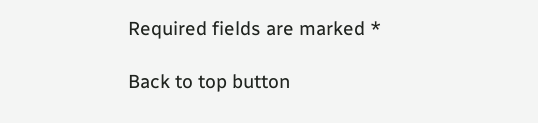Required fields are marked *

Back to top button